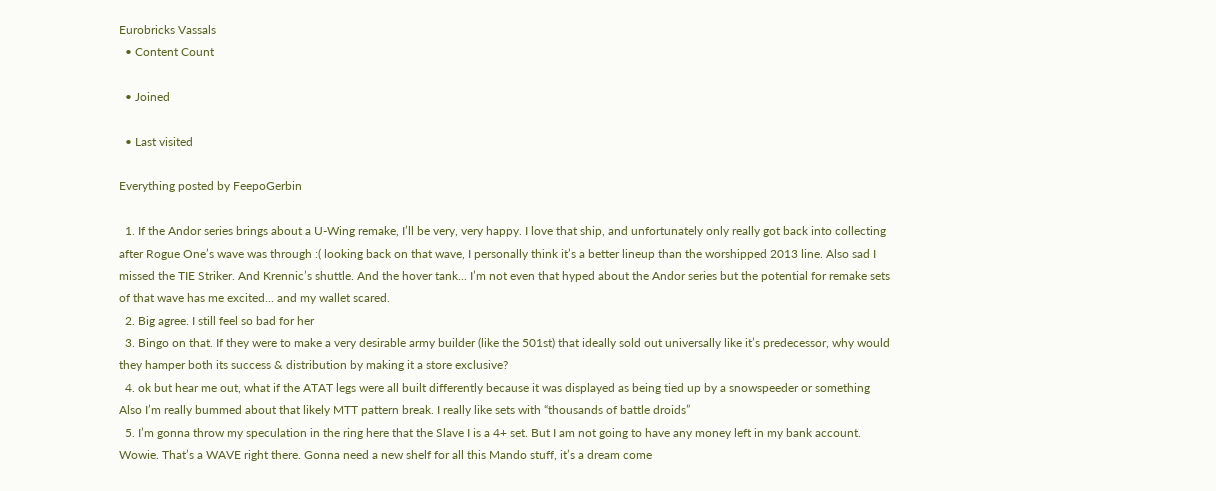Eurobricks Vassals
  • Content Count

  • Joined

  • Last visited

Everything posted by FeepoGerbin

  1. If the Andor series brings about a U-Wing remake, I’ll be very, very happy. I love that ship, and unfortunately only really got back into collecting after Rogue One’s wave was through :( looking back on that wave, I personally think it’s a better lineup than the worshipped 2013 line. Also sad I missed the TIE Striker. And Krennic’s shuttle. And the hover tank... I’m not even that hyped about the Andor series but the potential for remake sets of that wave has me excited... and my wallet scared.
  2. Big agree. I still feel so bad for her
  3. Bingo on that. If they were to make a very desirable army builder (like the 501st) that ideally sold out universally like it’s predecessor, why would they hamper both its success & distribution by making it a store exclusive?
  4. ok but hear me out, what if the ATAT legs were all built differently because it was displayed as being tied up by a snowspeeder or something Also I’m really bummed about that likely MTT pattern break. I really like sets with “thousands of battle droids”
  5. I’m gonna throw my speculation in the ring here that the Slave I is a 4+ set. But I am not going to have any money left in my bank account. Wowie. That’s a WAVE right there. Gonna need a new shelf for all this Mando stuff, it’s a dream come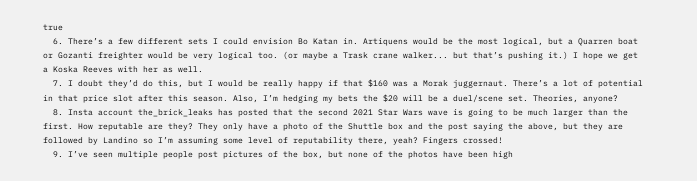true
  6. There’s a few different sets I could envision Bo Katan in. Artiquens would be the most logical, but a Quarren boat or Gozanti freighter would be very logical too. (or maybe a Trask crane walker... but that’s pushing it.) I hope we get a Koska Reeves with her as well.
  7. I doubt they’d do this, but I would be really happy if that $160 was a Morak juggernaut. There’s a lot of potential in that price slot after this season. Also, I’m hedging my bets the $20 will be a duel/scene set. Theories, anyone?
  8. Insta account the_brick_leaks has posted that the second 2021 Star Wars wave is going to be much larger than the first. How reputable are they? They only have a photo of the Shuttle box and the post saying the above, but they are followed by Landino so I’m assuming some level of reputability there, yeah? Fingers crossed!
  9. I’ve seen multiple people post pictures of the box, but none of the photos have been high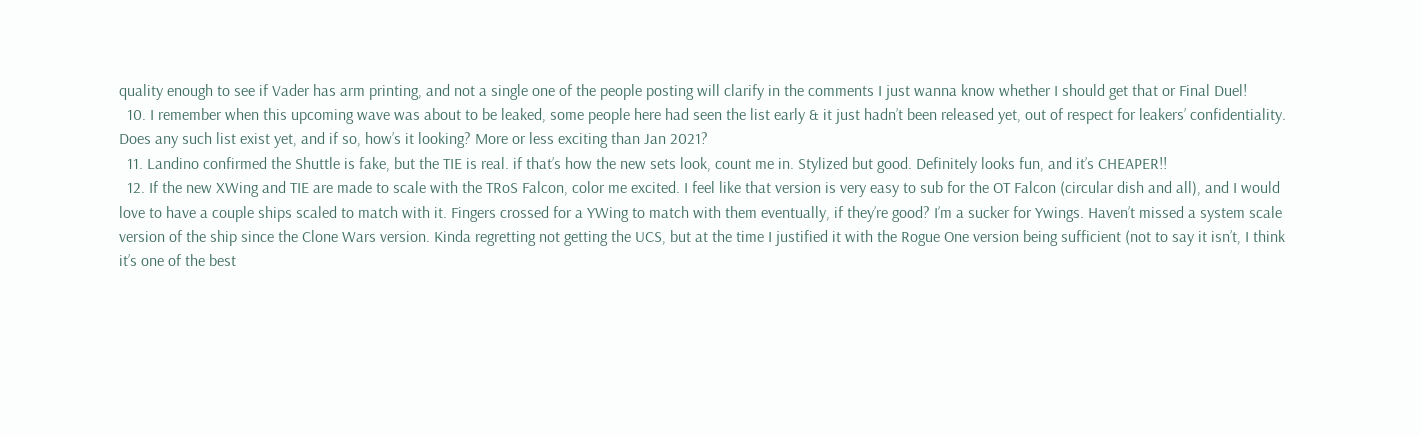quality enough to see if Vader has arm printing, and not a single one of the people posting will clarify in the comments I just wanna know whether I should get that or Final Duel!
  10. I remember when this upcoming wave was about to be leaked, some people here had seen the list early & it just hadn’t been released yet, out of respect for leakers’ confidentiality. Does any such list exist yet, and if so, how’s it looking? More or less exciting than Jan 2021?
  11. Landino confirmed the Shuttle is fake, but the TIE is real. if that’s how the new sets look, count me in. Stylized but good. Definitely looks fun, and it’s CHEAPER!!
  12. If the new XWing and TIE are made to scale with the TRoS Falcon, color me excited. I feel like that version is very easy to sub for the OT Falcon (circular dish and all), and I would love to have a couple ships scaled to match with it. Fingers crossed for a YWing to match with them eventually, if they’re good? I’m a sucker for Ywings. Haven’t missed a system scale version of the ship since the Clone Wars version. Kinda regretting not getting the UCS, but at the time I justified it with the Rogue One version being sufficient (not to say it isn’t, I think it’s one of the best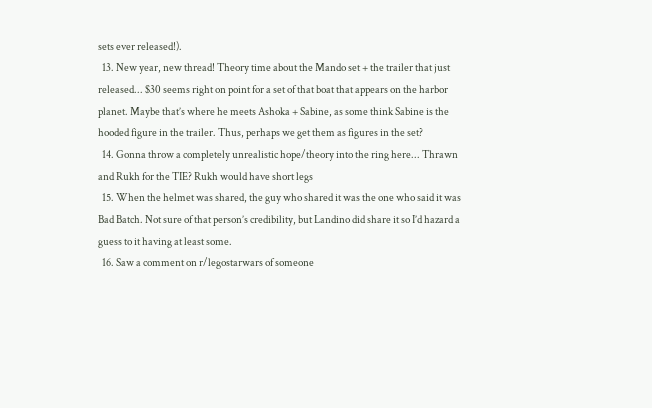sets ever released!).
  13. New year, new thread! Theory time about the Mando set + the trailer that just released... $30 seems right on point for a set of that boat that appears on the harbor planet. Maybe that’s where he meets Ashoka + Sabine, as some think Sabine is the hooded figure in the trailer. Thus, perhaps we get them as figures in the set?
  14. Gonna throw a completely unrealistic hope/theory into the ring here... Thrawn and Rukh for the TIE? Rukh would have short legs
  15. When the helmet was shared, the guy who shared it was the one who said it was Bad Batch. Not sure of that person’s credibility, but Landino did share it so I’d hazard a guess to it having at least some.
  16. Saw a comment on r/legostarwars of someone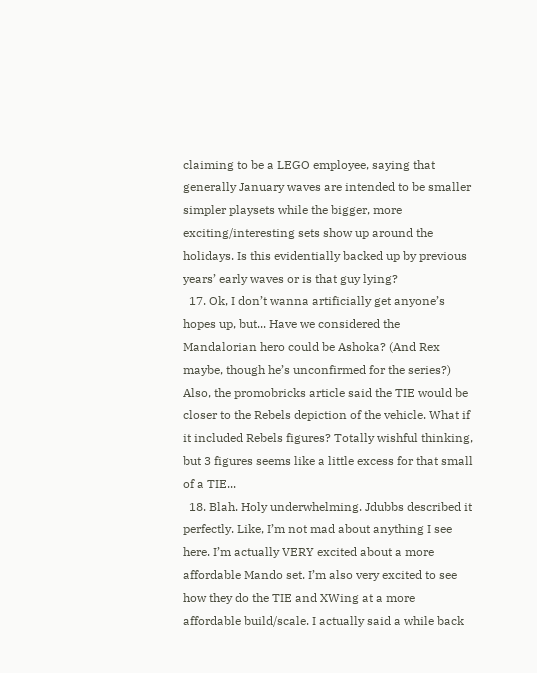claiming to be a LEGO employee, saying that generally January waves are intended to be smaller simpler playsets while the bigger, more exciting/interesting sets show up around the holidays. Is this evidentially backed up by previous years’ early waves or is that guy lying?
  17. Ok, I don’t wanna artificially get anyone’s hopes up, but... Have we considered the Mandalorian hero could be Ashoka? (And Rex maybe, though he’s unconfirmed for the series?) Also, the promobricks article said the TIE would be closer to the Rebels depiction of the vehicle. What if it included Rebels figures? Totally wishful thinking, but 3 figures seems like a little excess for that small of a TIE...
  18. Blah. Holy underwhelming. Jdubbs described it perfectly. Like, I’m not mad about anything I see here. I’m actually VERY excited about a more affordable Mando set. I’m also very excited to see how they do the TIE and XWing at a more affordable build/scale. I actually said a while back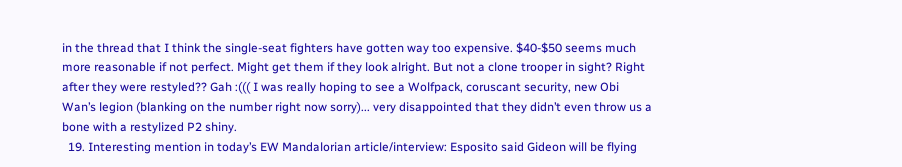in the thread that I think the single-seat fighters have gotten way too expensive. $40-$50 seems much more reasonable if not perfect. Might get them if they look alright. But not a clone trooper in sight? Right after they were restyled?? Gah :((( I was really hoping to see a Wolfpack, coruscant security, new Obi Wan’s legion (blanking on the number right now sorry)... very disappointed that they didn’t even throw us a bone with a restylized P2 shiny.
  19. Interesting mention in today’s EW Mandalorian article/interview: Esposito said Gideon will be flying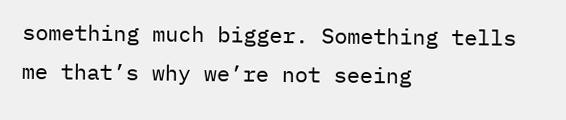something much bigger. Something tells me that’s why we’re not seeing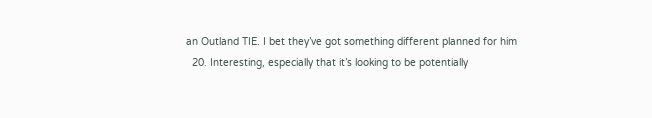an Outland TIE. I bet they’ve got something different planned for him
  20. Interesting, especially that it’s looking to be potentially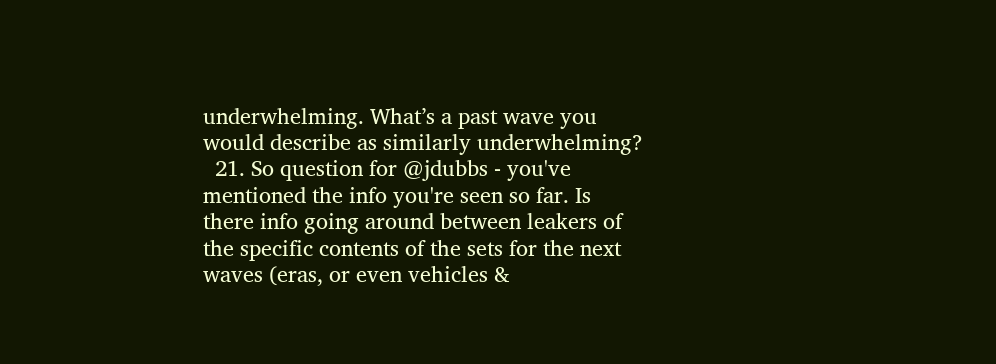underwhelming. What’s a past wave you would describe as similarly underwhelming?
  21. So question for @jdubbs - you've mentioned the info you're seen so far. Is there info going around between leakers of the specific contents of the sets for the next waves (eras, or even vehicles &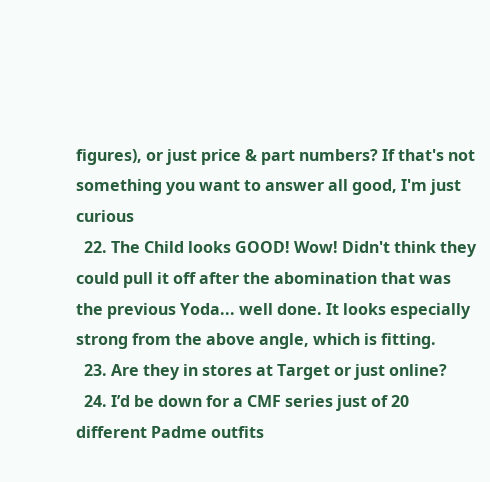figures), or just price & part numbers? If that's not something you want to answer all good, I'm just curious
  22. The Child looks GOOD! Wow! Didn't think they could pull it off after the abomination that was the previous Yoda... well done. It looks especially strong from the above angle, which is fitting.
  23. Are they in stores at Target or just online?
  24. I’d be down for a CMF series just of 20 different Padme outfits